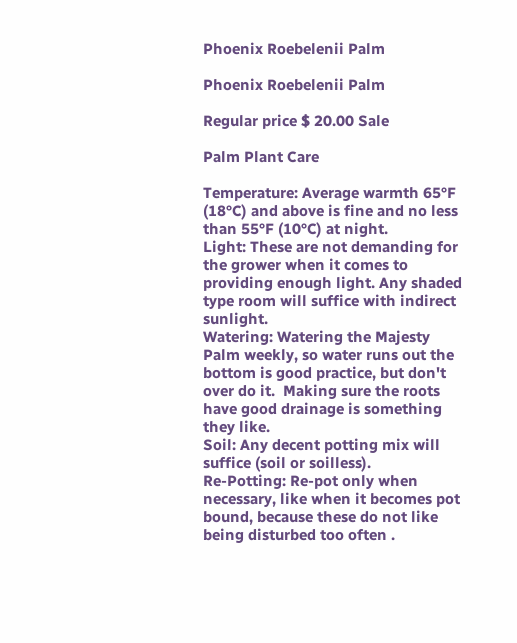Phoenix Roebelenii Palm

Phoenix Roebelenii Palm

Regular price $ 20.00 Sale

Palm Plant Care

Temperature: Average warmth 65°F (18°C) and above is fine and no less than 55°F (10°C) at night.
Light: These are not demanding for the grower when it comes to providing enough light. Any shaded type room will suffice with indirect sunlight.
Watering: Watering the Majesty Palm weekly, so water runs out the bottom is good practice, but don't over do it.  Making sure the roots have good drainage is something they like.
Soil: Any decent potting mix will suffice (soil or soilless).
Re-Potting: Re-pot only when necessary, like when it becomes pot bound, because these do not like being disturbed too often .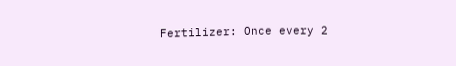Fertilizer: Once every 2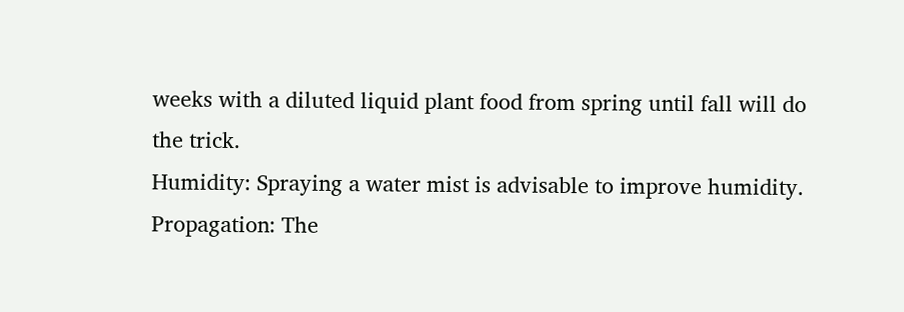weeks with a diluted liquid plant food from spring until fall will do the trick.
Humidity: Spraying a water mist is advisable to improve humidity.
Propagation: The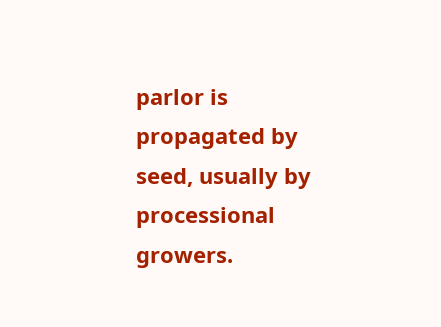parlor is propagated by seed, usually by processional growers.